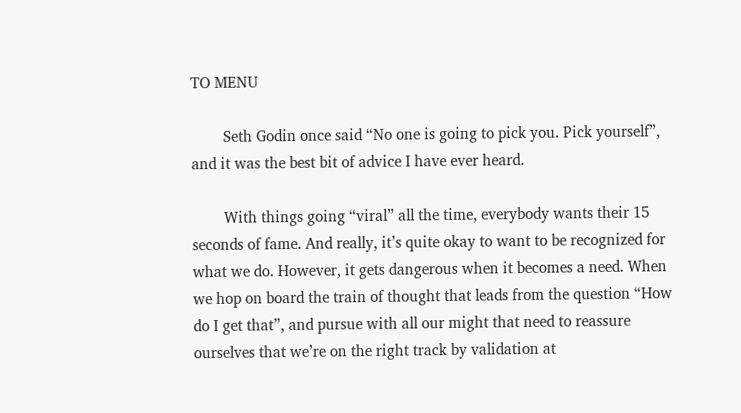TO MENU

        Seth Godin once said “No one is going to pick you. Pick yourself”, and it was the best bit of advice I have ever heard.

        With things going “viral” all the time, everybody wants their 15 seconds of fame. And really, it’s quite okay to want to be recognized for what we do. However, it gets dangerous when it becomes a need. When we hop on board the train of thought that leads from the question “How do I get that”, and pursue with all our might that need to reassure ourselves that we’re on the right track by validation at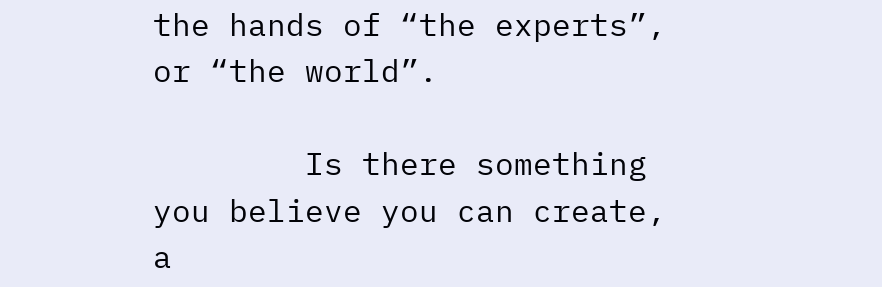the hands of “the experts”, or “the world”.

        Is there something you believe you can create, a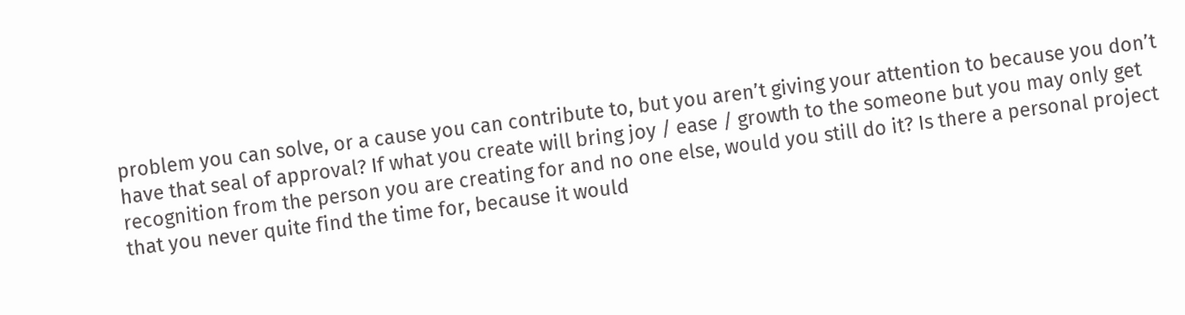problem you can solve, or a cause you can contribute to, but you aren’t giving your attention to because you don’t have that seal of approval? If what you create will bring joy / ease / growth to the someone but you may only get recognition from the person you are creating for and no one else, would you still do it? Is there a personal project that you never quite find the time for, because it would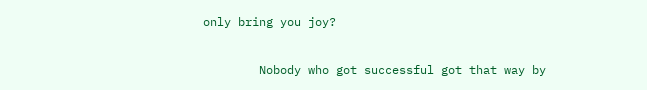only bring you joy?

        Nobody who got successful got that way by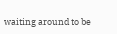waiting around to be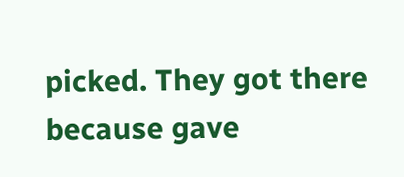picked. They got there because gave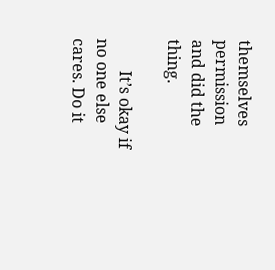themselves permission and did the thing.

        It’s okay if no one else cares. Do it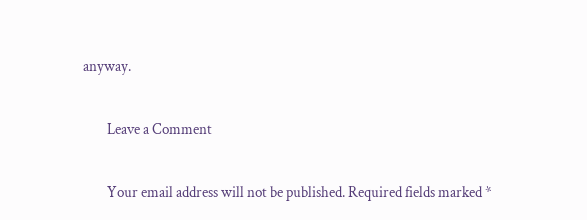anyway.

        Leave a Comment

        Your email address will not be published. Required fields marked *